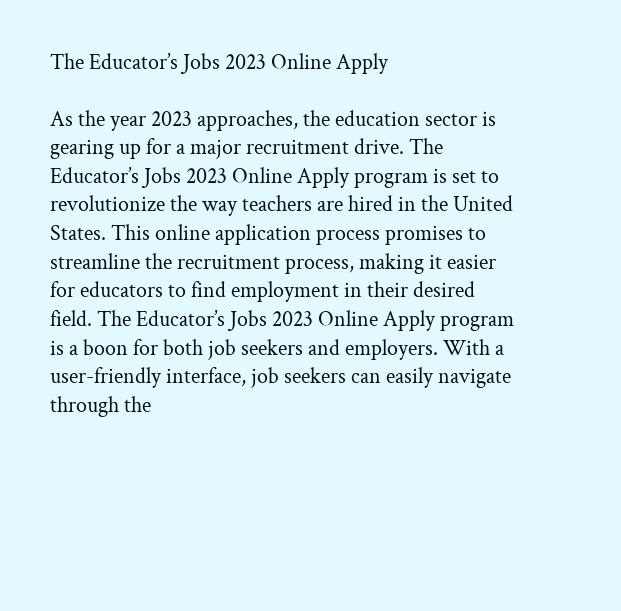The Educator’s Jobs 2023 Online Apply

As the year 2023 approaches, the education sector is gearing up for a major recruitment drive. The Educator’s Jobs 2023 Online Apply program is set to revolutionize the way teachers are hired in the United States. This online application process promises to streamline the recruitment process, making it easier for educators to find employment in their desired field. The Educator’s Jobs 2023 Online Apply program is a boon for both job seekers and employers. With a user-friendly interface, job seekers can easily navigate through the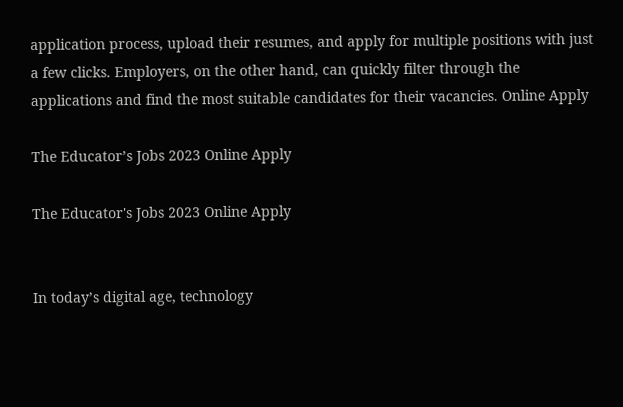application process, upload their resumes, and apply for multiple positions with just a few clicks. Employers, on the other hand, can quickly filter through the applications and find the most suitable candidates for their vacancies. Online Apply

The Educator’s Jobs 2023 Online Apply

The Educator's Jobs 2023 Online Apply


In today’s digital age, technology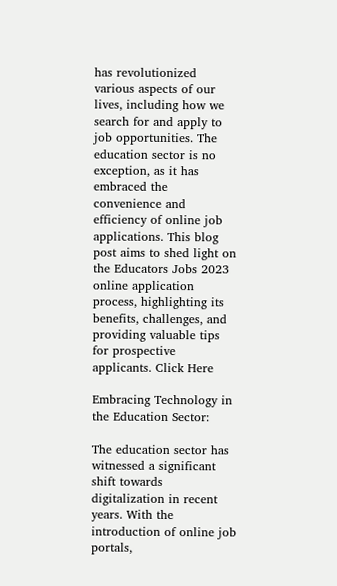has revolutionized various aspects of our lives, including how we search for and apply to job opportunities. The education sector is no exception, as it has embraced the convenience and efficiency of online job applications. This blog post aims to shed light on the Educators Jobs 2023 online application process, highlighting its benefits, challenges, and providing valuable tips for prospective applicants. Click Here

Embracing Technology in the Education Sector:

The education sector has witnessed a significant shift towards digitalization in recent years. With the introduction of online job portals,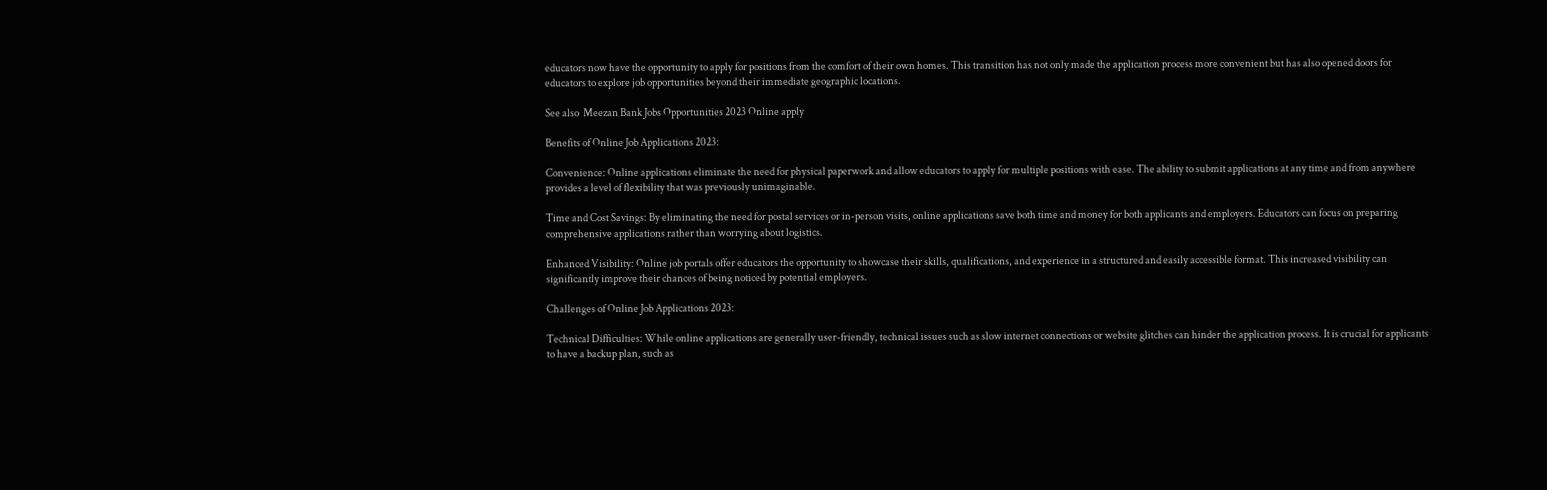educators now have the opportunity to apply for positions from the comfort of their own homes. This transition has not only made the application process more convenient but has also opened doors for educators to explore job opportunities beyond their immediate geographic locations.

See also  Meezan Bank Jobs Opportunities 2023 Online apply

Benefits of Online Job Applications 2023:

Convenience: Online applications eliminate the need for physical paperwork and allow educators to apply for multiple positions with ease. The ability to submit applications at any time and from anywhere provides a level of flexibility that was previously unimaginable.

Time and Cost Savings: By eliminating the need for postal services or in-person visits, online applications save both time and money for both applicants and employers. Educators can focus on preparing comprehensive applications rather than worrying about logistics.

Enhanced Visibility: Online job portals offer educators the opportunity to showcase their skills, qualifications, and experience in a structured and easily accessible format. This increased visibility can significantly improve their chances of being noticed by potential employers.

Challenges of Online Job Applications 2023:

Technical Difficulties: While online applications are generally user-friendly, technical issues such as slow internet connections or website glitches can hinder the application process. It is crucial for applicants to have a backup plan, such as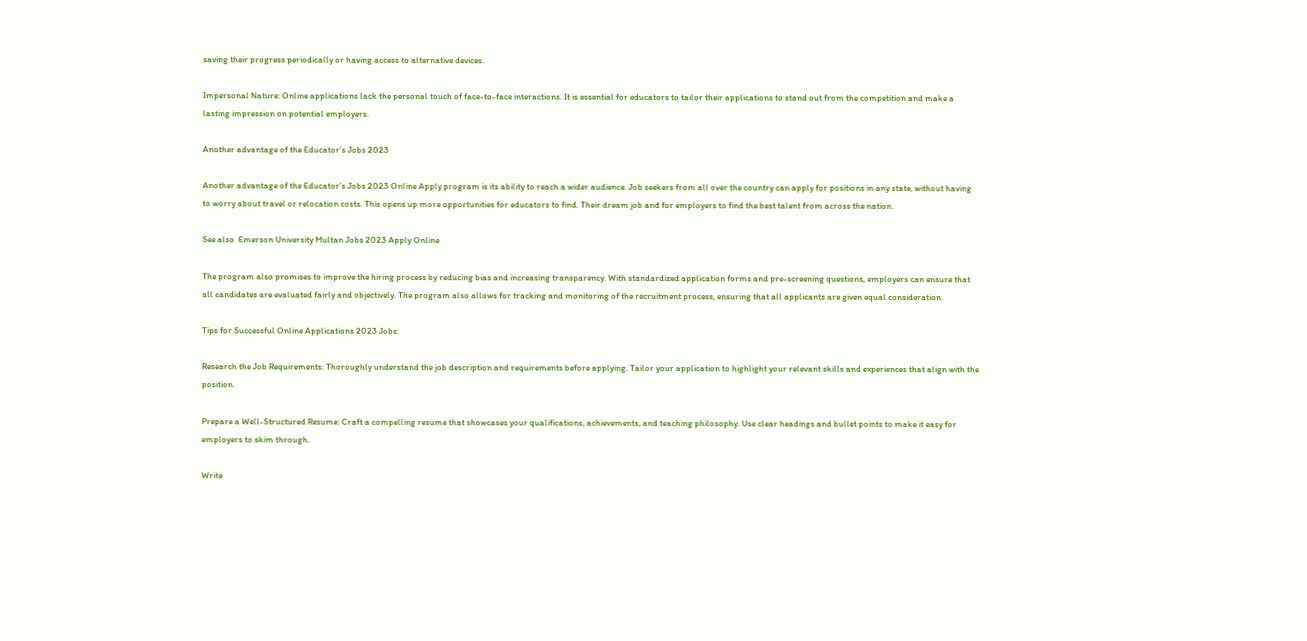saving their progress periodically or having access to alternative devices.

Impersonal Nature: Online applications lack the personal touch of face-to-face interactions. It is essential for educators to tailor their applications to stand out from the competition and make a lasting impression on potential employers.

Another advantage of the Educator’s Jobs 2023

Another advantage of the Educator’s Jobs 2023 Online Apply program is its ability to reach a wider audience. Job seekers from all over the country can apply for positions in any state, without having to worry about travel or relocation costs. This opens up more opportunities for educators to find. Their dream job and for employers to find the best talent from across the nation.

See also  Emerson University Multan Jobs 2023 Apply Online

The program also promises to improve the hiring process by reducing bias and increasing transparency. With standardized application forms and pre-screening questions, employers can ensure that all candidates are evaluated fairly and objectively. The program also allows for tracking and monitoring of the recruitment process, ensuring that all applicants are given equal consideration.

Tips for Successful Online Applications 2023 Jobs:

Research the Job Requirements: Thoroughly understand the job description and requirements before applying. Tailor your application to highlight your relevant skills and experiences that align with the position.

Prepare a Well-Structured Resume: Craft a compelling resume that showcases your qualifications, achievements, and teaching philosophy. Use clear headings and bullet points to make it easy for employers to skim through.

Write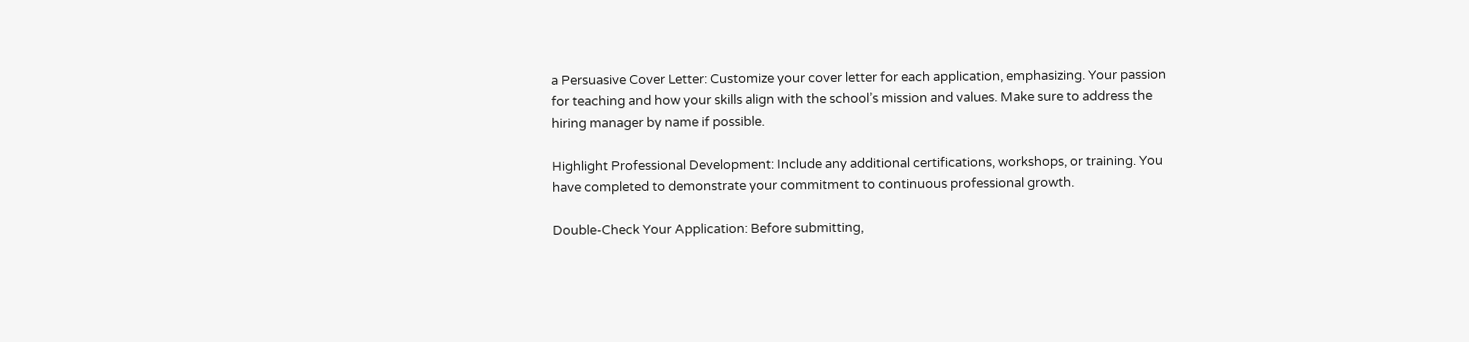a Persuasive Cover Letter: Customize your cover letter for each application, emphasizing. Your passion for teaching and how your skills align with the school’s mission and values. Make sure to address the hiring manager by name if possible.

Highlight Professional Development: Include any additional certifications, workshops, or training. You have completed to demonstrate your commitment to continuous professional growth.

Double-Check Your Application: Before submitting,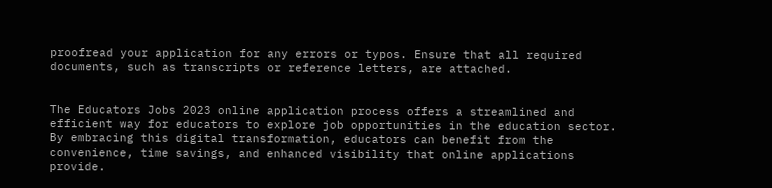proofread your application for any errors or typos. Ensure that all required documents, such as transcripts or reference letters, are attached.


The Educators Jobs 2023 online application process offers a streamlined and efficient way for educators to explore job opportunities in the education sector. By embracing this digital transformation, educators can benefit from the convenience, time savings, and enhanced visibility that online applications provide.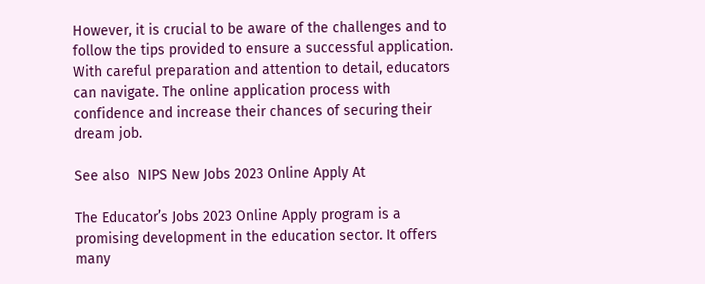However, it is crucial to be aware of the challenges and to follow the tips provided to ensure a successful application. With careful preparation and attention to detail, educators can navigate. The online application process with confidence and increase their chances of securing their dream job.

See also  NIPS New Jobs 2023 Online Apply At

The Educator’s Jobs 2023 Online Apply program is a promising development in the education sector. It offers many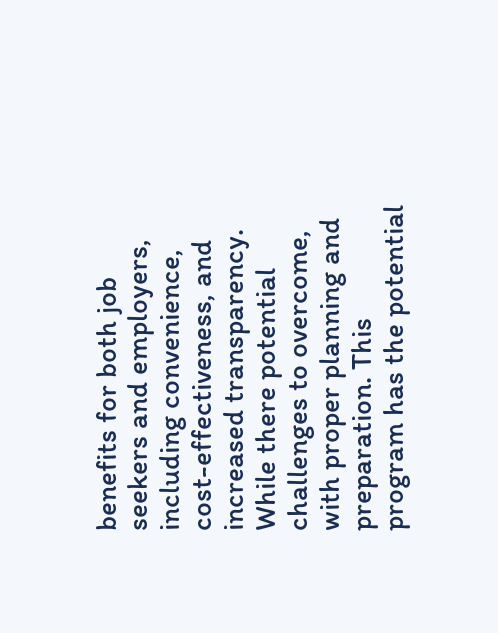benefits for both job seekers and employers, including convenience, cost-effectiveness, and increased transparency. While there potential challenges to overcome, with proper planning and preparation. This program has the potential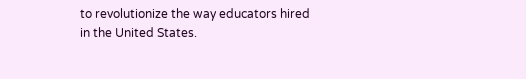to revolutionize the way educators hired in the United States.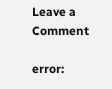Leave a Comment

error: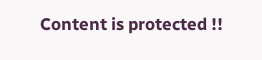Content is protected !!